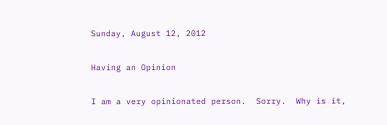Sunday, August 12, 2012

Having an Opinion

I am a very opinionated person.  Sorry.  Why is it,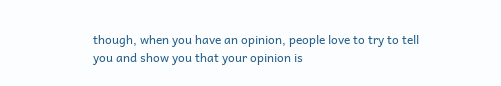though, when you have an opinion, people love to try to tell you and show you that your opinion is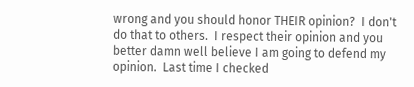wrong and you should honor THEIR opinion?  I don't do that to others.  I respect their opinion and you better damn well believe I am going to defend my opinion.  Last time I checked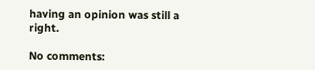having an opinion was still a right.

No comments: